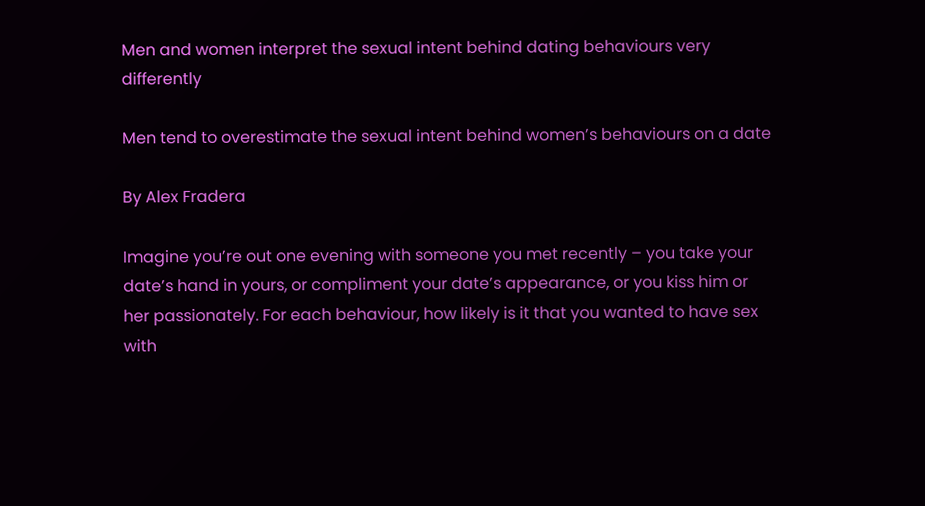Men and women interpret the sexual intent behind dating behaviours very differently

Men tend to overestimate the sexual intent behind women’s behaviours on a date

By Alex Fradera

Imagine you’re out one evening with someone you met recently – you take your date’s hand in yours, or compliment your date’s appearance, or you kiss him or her passionately. For each behaviour, how likely is it that you wanted to have sex with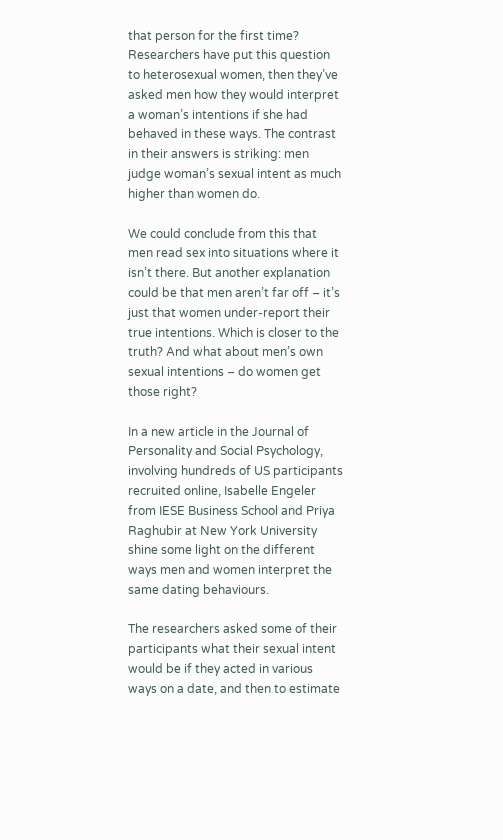that person for the first time? Researchers have put this question to heterosexual women, then they’ve asked men how they would interpret a woman’s intentions if she had behaved in these ways. The contrast in their answers is striking: men judge woman’s sexual intent as much higher than women do.

We could conclude from this that men read sex into situations where it isn’t there. But another explanation could be that men aren’t far off – it’s just that women under-report their true intentions. Which is closer to the truth? And what about men’s own sexual intentions – do women get those right?

In a new article in the Journal of Personality and Social Psychology, involving hundreds of US participants recruited online, Isabelle Engeler from IESE Business School and Priya Raghubir at New York University shine some light on the different ways men and women interpret the same dating behaviours.

The researchers asked some of their participants what their sexual intent would be if they acted in various ways on a date, and then to estimate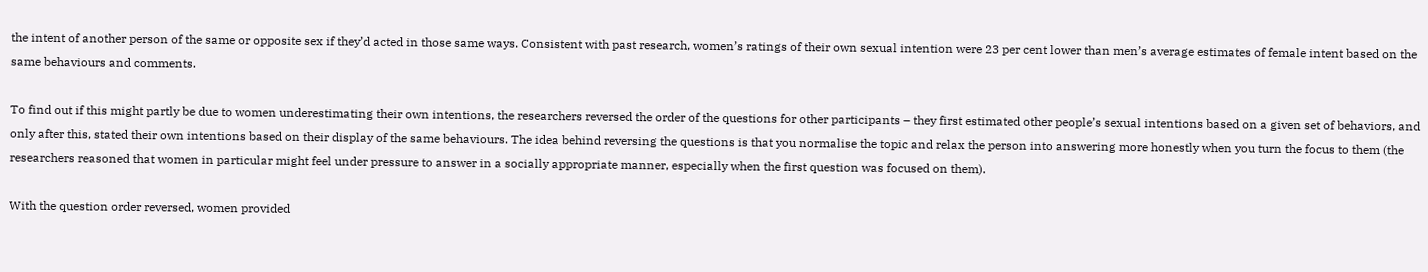the intent of another person of the same or opposite sex if they’d acted in those same ways. Consistent with past research, women’s ratings of their own sexual intention were 23 per cent lower than men’s average estimates of female intent based on the same behaviours and comments.

To find out if this might partly be due to women underestimating their own intentions, the researchers reversed the order of the questions for other participants – they first estimated other people’s sexual intentions based on a given set of behaviors, and only after this, stated their own intentions based on their display of the same behaviours. The idea behind reversing the questions is that you normalise the topic and relax the person into answering more honestly when you turn the focus to them (the researchers reasoned that women in particular might feel under pressure to answer in a socially appropriate manner, especially when the first question was focused on them).

With the question order reversed, women provided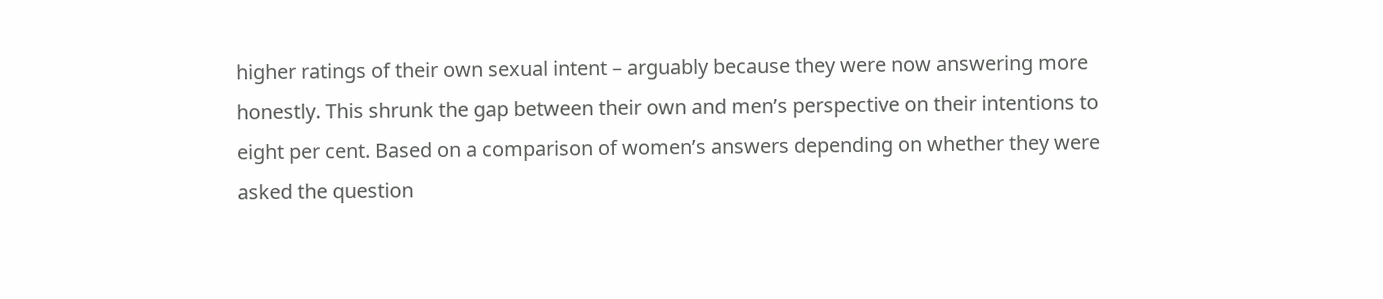higher ratings of their own sexual intent – arguably because they were now answering more honestly. This shrunk the gap between their own and men’s perspective on their intentions to eight per cent. Based on a comparison of women’s answers depending on whether they were asked the question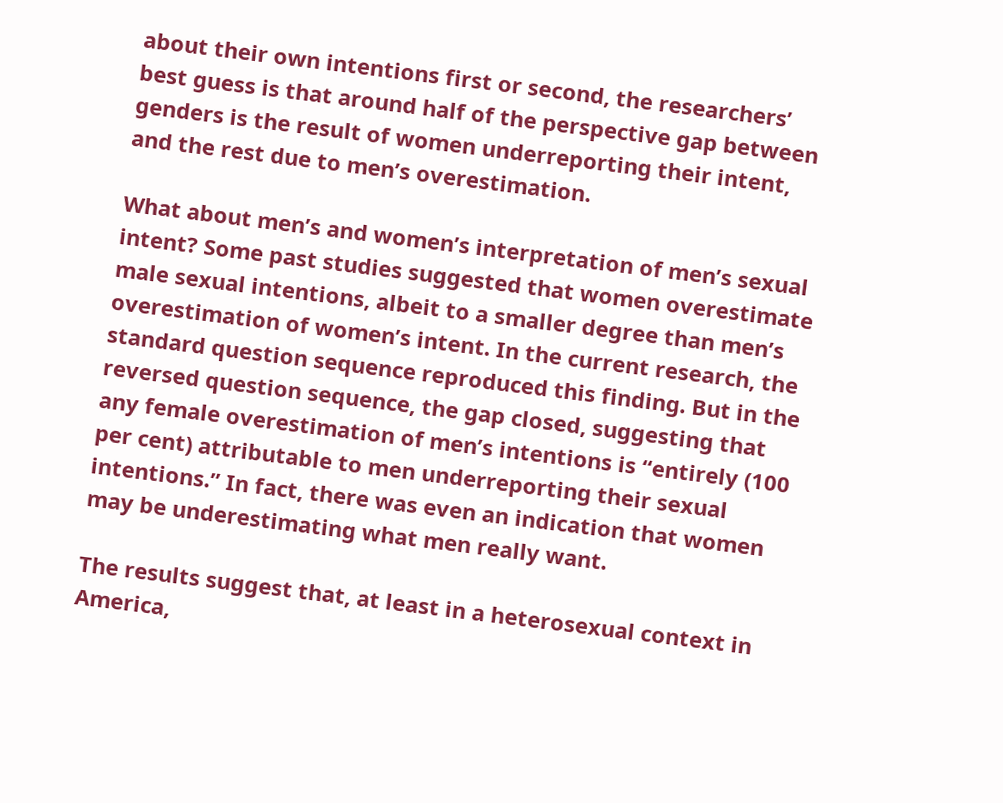about their own intentions first or second, the researchers’ best guess is that around half of the perspective gap between genders is the result of women underreporting their intent, and the rest due to men’s overestimation.

What about men’s and women’s interpretation of men’s sexual intent? Some past studies suggested that women overestimate male sexual intentions, albeit to a smaller degree than men’s overestimation of women’s intent. In the current research, the standard question sequence reproduced this finding. But in the reversed question sequence, the gap closed, suggesting that any female overestimation of men’s intentions is “entirely (100 per cent) attributable to men underreporting their sexual intentions.” In fact, there was even an indication that women may be underestimating what men really want.

The results suggest that, at least in a heterosexual context in America,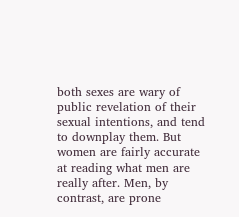both sexes are wary of public revelation of their sexual intentions, and tend to downplay them. But women are fairly accurate at reading what men are really after. Men, by contrast, are prone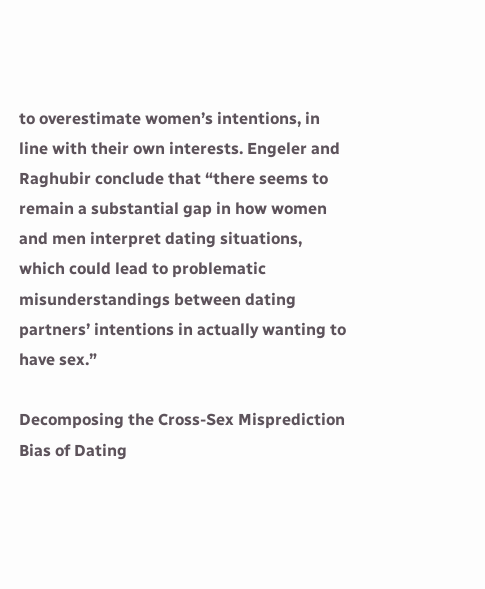to overestimate women’s intentions, in line with their own interests. Engeler and Raghubir conclude that “there seems to remain a substantial gap in how women and men interpret dating situations, which could lead to problematic misunderstandings between dating partners’ intentions in actually wanting to have sex.”

Decomposing the Cross-Sex Misprediction Bias of Dating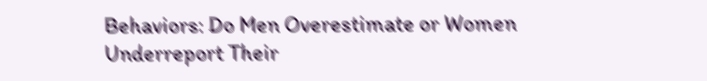Behaviors: Do Men Overestimate or Women Underreport Their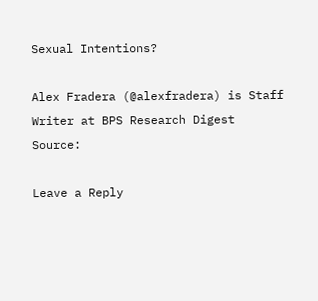Sexual Intentions?

Alex Fradera (@alexfradera) is Staff Writer at BPS Research Digest Source:

Leave a Reply